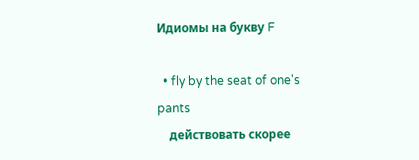Идиомы на букву F

  • fly by the seat of one's pants
    действовать скорее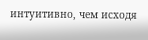интуитивно, чем исходя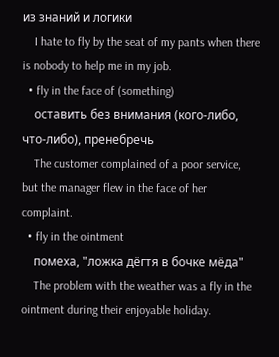из знаний и логики
    I hate to fly by the seat of my pants when there is nobody to help me in my job.
  • fly in the face of (something)
    оставить без внимания (кого-либо, что-либо), пренебречь
    The customer complained of a poor service, but the manager flew in the face of her complaint.
  • fly in the ointment
    помеха, "ложка дёгтя в бочке мёда"
    The problem with the weather was a fly in the ointment during their enjoyable holiday.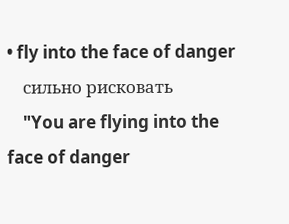• fly into the face of danger
    сильно рисковать
    "You are flying into the face of danger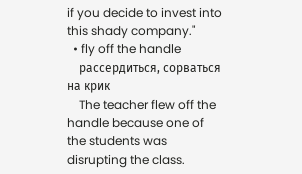if you decide to invest into this shady company."
  • fly off the handle
    рассердиться, сорваться на крик
    The teacher flew off the handle because one of the students was disrupting the class.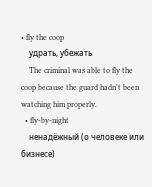• fly the coop
    удрать, убежать
    The criminal was able to fly the coop because the guard hadn't been watching him properly.
  • fly-by-night
    ненадёжный (о человеке или бизнесе)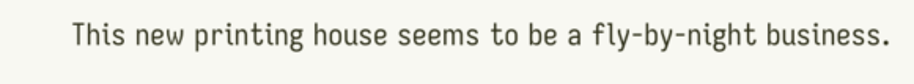This new printing house seems to be a fly-by-night business.